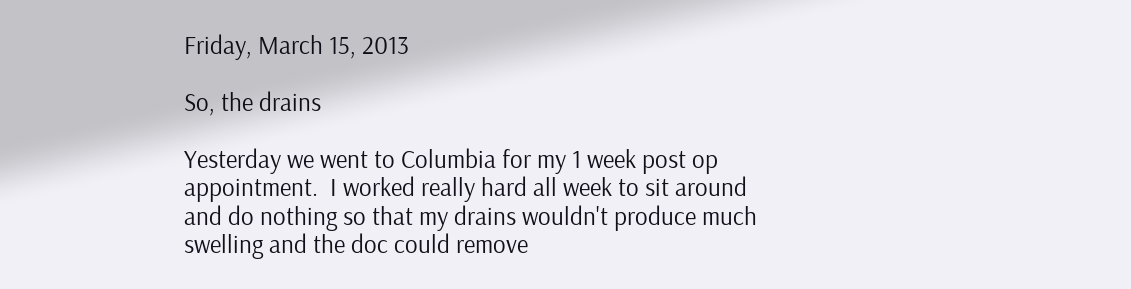Friday, March 15, 2013

So, the drains

Yesterday we went to Columbia for my 1 week post op appointment.  I worked really hard all week to sit around and do nothing so that my drains wouldn't produce much swelling and the doc could remove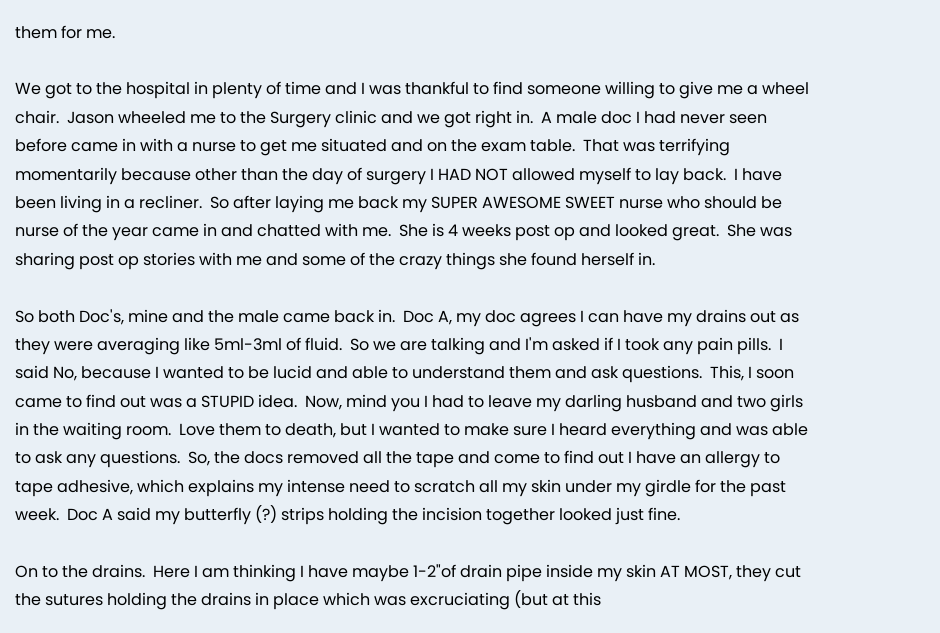them for me.

We got to the hospital in plenty of time and I was thankful to find someone willing to give me a wheel chair.  Jason wheeled me to the Surgery clinic and we got right in.  A male doc I had never seen before came in with a nurse to get me situated and on the exam table.  That was terrifying momentarily because other than the day of surgery I HAD NOT allowed myself to lay back.  I have been living in a recliner.  So after laying me back my SUPER AWESOME SWEET nurse who should be nurse of the year came in and chatted with me.  She is 4 weeks post op and looked great.  She was sharing post op stories with me and some of the crazy things she found herself in.

So both Doc's, mine and the male came back in.  Doc A, my doc agrees I can have my drains out as they were averaging like 5ml-3ml of fluid.  So we are talking and I'm asked if I took any pain pills.  I said No, because I wanted to be lucid and able to understand them and ask questions.  This, I soon came to find out was a STUPID idea.  Now, mind you I had to leave my darling husband and two girls in the waiting room.  Love them to death, but I wanted to make sure I heard everything and was able to ask any questions.  So, the docs removed all the tape and come to find out I have an allergy to tape adhesive, which explains my intense need to scratch all my skin under my girdle for the past week.  Doc A said my butterfly (?) strips holding the incision together looked just fine.

On to the drains.  Here I am thinking I have maybe 1-2"of drain pipe inside my skin AT MOST, they cut the sutures holding the drains in place which was excruciating (but at this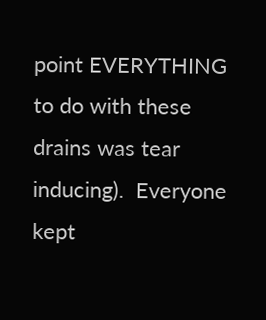point EVERYTHING to do with these drains was tear inducing).  Everyone kept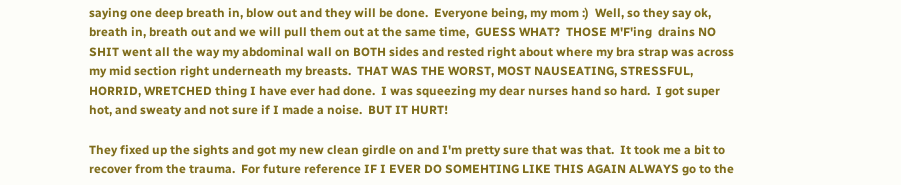saying one deep breath in, blow out and they will be done.  Everyone being, my mom :)  Well, so they say ok, breath in, breath out and we will pull them out at the same time,  GUESS WHAT?  THOSE M'F'ing  drains NO SHIT went all the way my abdominal wall on BOTH sides and rested right about where my bra strap was across my mid section right underneath my breasts.  THAT WAS THE WORST, MOST NAUSEATING, STRESSFUL, HORRID, WRETCHED thing I have ever had done.  I was squeezing my dear nurses hand so hard.  I got super hot, and sweaty and not sure if I made a noise.  BUT IT HURT!

They fixed up the sights and got my new clean girdle on and I'm pretty sure that was that.  It took me a bit to recover from the trauma.  For future reference IF I EVER DO SOMEHTING LIKE THIS AGAIN ALWAYS go to the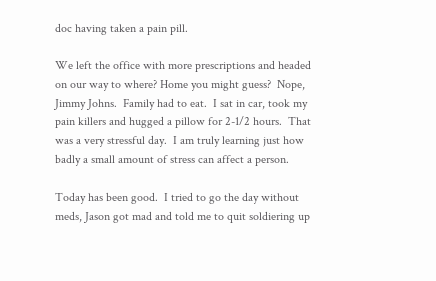doc having taken a pain pill.

We left the office with more prescriptions and headed on our way to where? Home you might guess?  Nope, Jimmy Johns.  Family had to eat.  I sat in car, took my pain killers and hugged a pillow for 2-1/2 hours.  That was a very stressful day.  I am truly learning just how badly a small amount of stress can affect a person.

Today has been good.  I tried to go the day without meds, Jason got mad and told me to quit soldiering up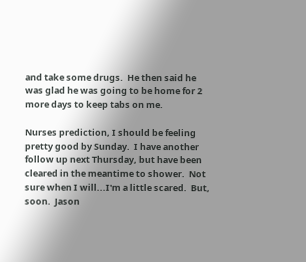and take some drugs.  He then said he was glad he was going to be home for 2 more days to keep tabs on me.

Nurses prediction, I should be feeling pretty good by Sunday.  I have another follow up next Thursday, but have been cleared in the meantime to shower.  Not sure when I will...I'm a little scared.  But, soon.  Jason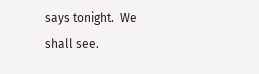says tonight.  We shall see.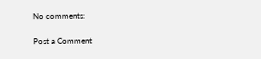No comments:

Post a Comment